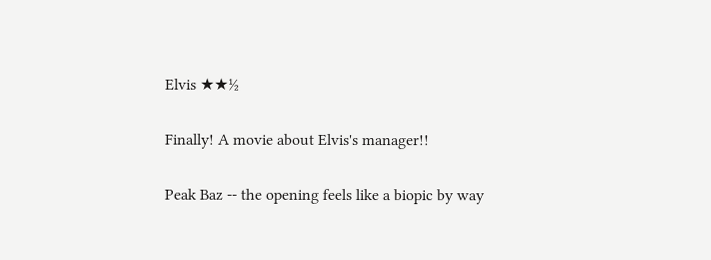Elvis ★★½

Finally! A movie about Elvis's manager!!

Peak Baz -- the opening feels like a biopic by way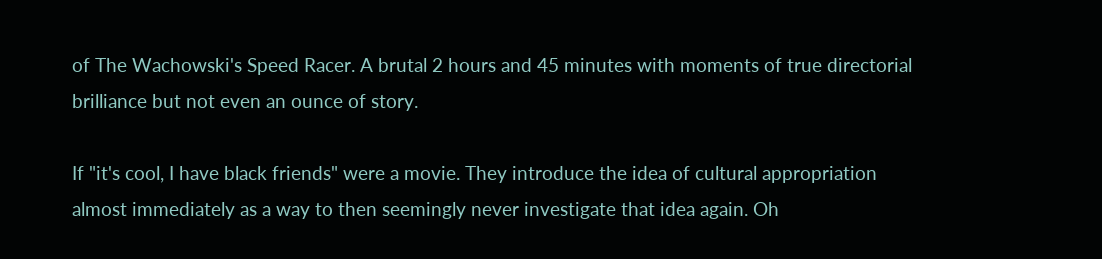of The Wachowski's Speed Racer. A brutal 2 hours and 45 minutes with moments of true directorial brilliance but not even an ounce of story.

If "it's cool, I have black friends" were a movie. They introduce the idea of cultural appropriation almost immediately as a way to then seemingly never investigate that idea again. Oh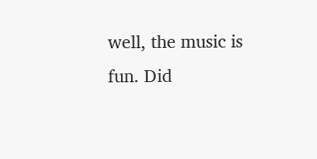well, the music is fun. Did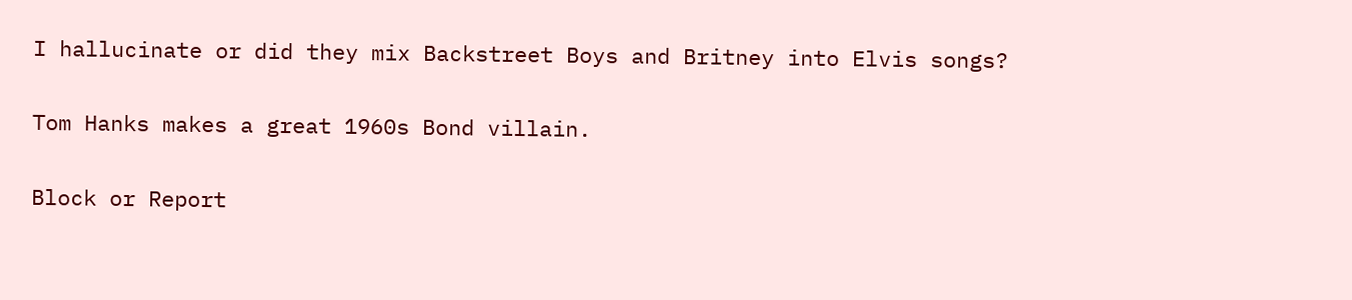I hallucinate or did they mix Backstreet Boys and Britney into Elvis songs?

Tom Hanks makes a great 1960s Bond villain.

Block or Report